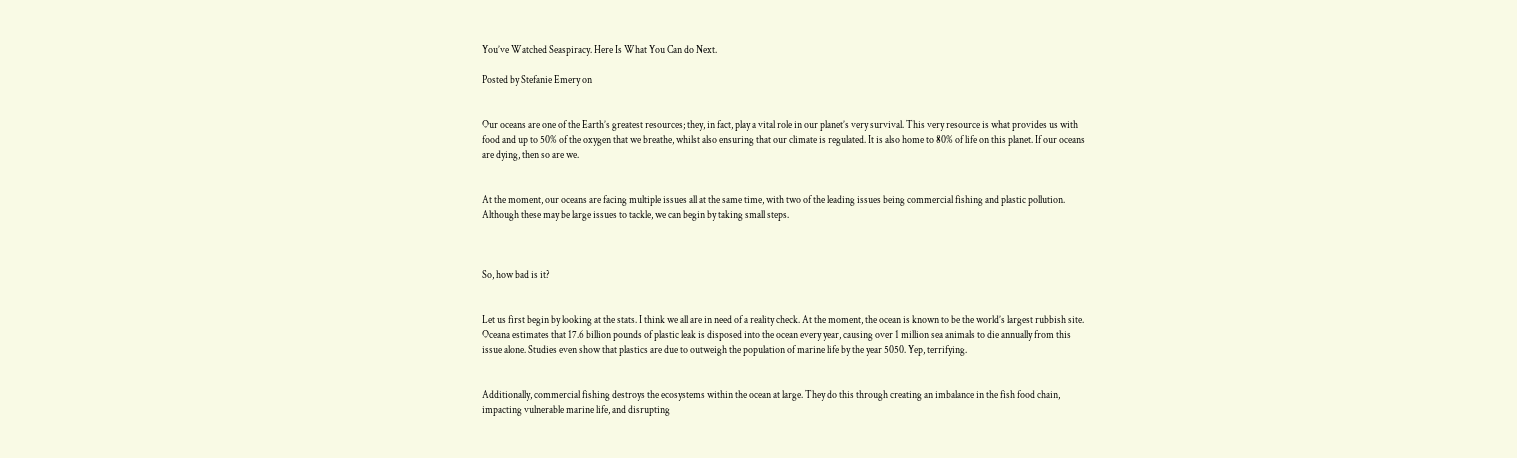You’ve Watched Seaspiracy. Here Is What You Can do Next.

Posted by Stefanie Emery on


Our oceans are one of the Earth’s greatest resources; they, in fact, play a vital role in our planet’s very survival. This very resource is what provides us with food and up to 50% of the oxygen that we breathe, whilst also ensuring that our climate is regulated. It is also home to 80% of life on this planet. If our oceans are dying, then so are we.


At the moment, our oceans are facing multiple issues all at the same time, with two of the leading issues being commercial fishing and plastic pollution. Although these may be large issues to tackle, we can begin by taking small steps.



So, how bad is it?


Let us first begin by looking at the stats. I think we all are in need of a reality check. At the moment, the ocean is known to be the world’s largest rubbish site. Oceana estimates that 17.6 billion pounds of plastic leak is disposed into the ocean every year, causing over 1 million sea animals to die annually from this issue alone. Studies even show that plastics are due to outweigh the population of marine life by the year 5050. Yep, terrifying.


Additionally, commercial fishing destroys the ecosystems within the ocean at large. They do this through creating an imbalance in the fish food chain, impacting vulnerable marine life, and disrupting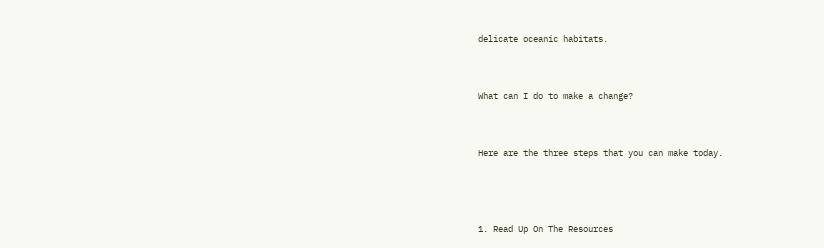delicate oceanic habitats.


What can I do to make a change?


Here are the three steps that you can make today.



1. Read Up On The Resources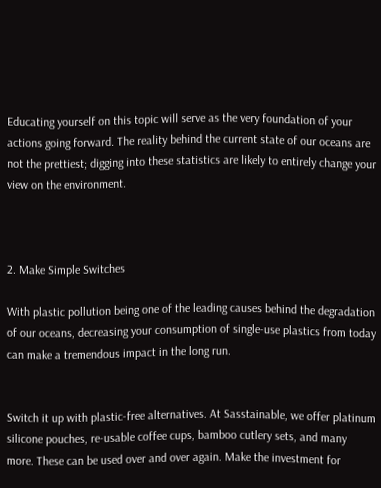Educating yourself on this topic will serve as the very foundation of your actions going forward. The reality behind the current state of our oceans are not the prettiest; digging into these statistics are likely to entirely change your view on the environment.



2. Make Simple Switches

With plastic pollution being one of the leading causes behind the degradation of our oceans, decreasing your consumption of single-use plastics from today can make a tremendous impact in the long run.


Switch it up with plastic-free alternatives. At Sasstainable, we offer platinum silicone pouches, re-usable coffee cups, bamboo cutlery sets, and many more. These can be used over and over again. Make the investment for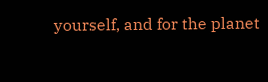yourself, and for the planet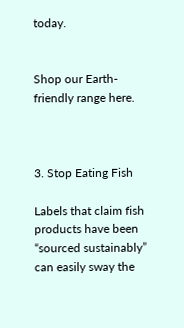today.


Shop our Earth-friendly range here.



3. Stop Eating Fish

Labels that claim fish products have been “sourced sustainably” can easily sway the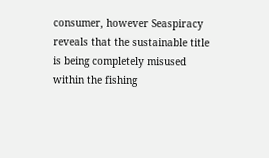consumer, however Seaspiracy reveals that the sustainable title is being completely misused within the fishing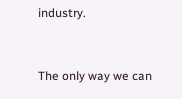industry.


The only way we can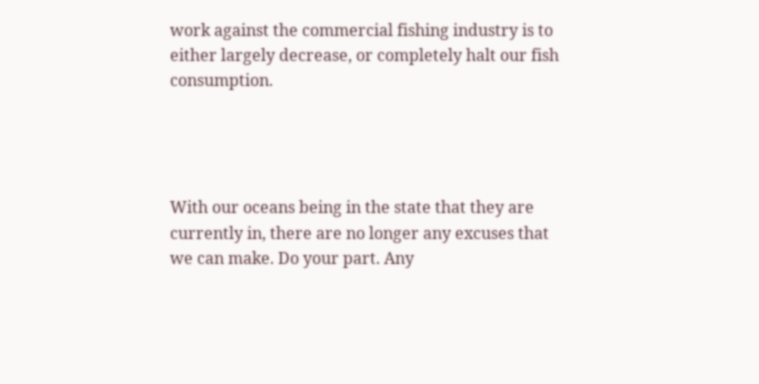work against the commercial fishing industry is to either largely decrease, or completely halt our fish consumption.




With our oceans being in the state that they are currently in, there are no longer any excuses that we can make. Do your part. Any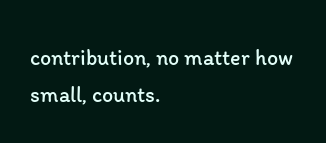contribution, no matter how small, counts.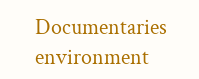Documentaries environment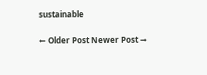sustainable

← Older Post Newer Post →